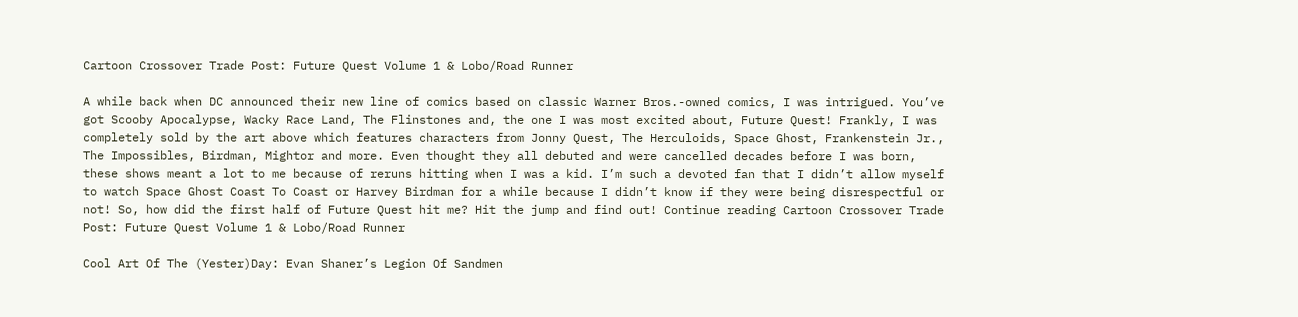Cartoon Crossover Trade Post: Future Quest Volume 1 & Lobo/Road Runner

A while back when DC announced their new line of comics based on classic Warner Bros.-owned comics, I was intrigued. You’ve got Scooby Apocalypse, Wacky Race Land, The Flinstones and, the one I was most excited about, Future Quest! Frankly, I was completely sold by the art above which features characters from Jonny Quest, The Herculoids, Space Ghost, Frankenstein Jr., The Impossibles, Birdman, Mightor and more. Even thought they all debuted and were cancelled decades before I was born, these shows meant a lot to me because of reruns hitting when I was a kid. I’m such a devoted fan that I didn’t allow myself to watch Space Ghost Coast To Coast or Harvey Birdman for a while because I didn’t know if they were being disrespectful or not! So, how did the first half of Future Quest hit me? Hit the jump and find out! Continue reading Cartoon Crossover Trade Post: Future Quest Volume 1 & Lobo/Road Runner

Cool Art Of The (Yester)Day: Evan Shaner’s Legion Of Sandmen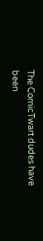The ComicTwart dudes have been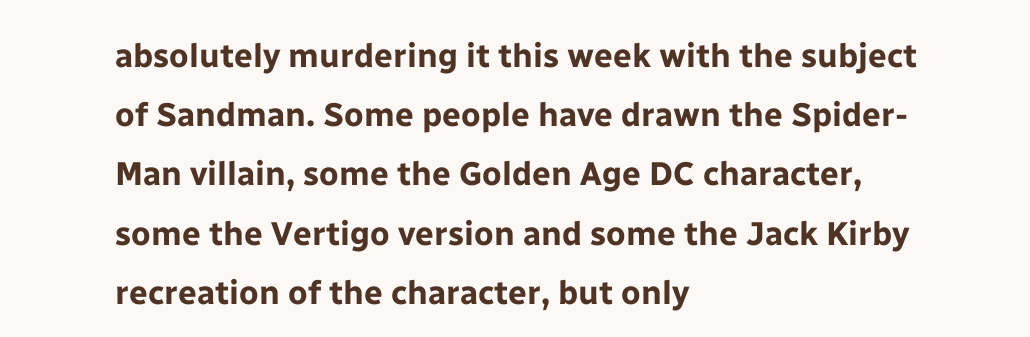absolutely murdering it this week with the subject of Sandman. Some people have drawn the Spider-Man villain, some the Golden Age DC character, some the Vertigo version and some the Jack Kirby recreation of the character, but only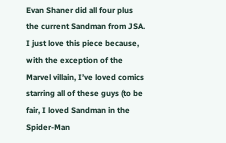Evan Shaner did all four plus the current Sandman from JSA. I just love this piece because, with the exception of the Marvel villain, I’ve loved comics starring all of these guys (to be fair, I loved Sandman in the Spider-Man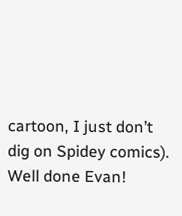cartoon, I just don’t dig on Spidey comics). Well done Evan!